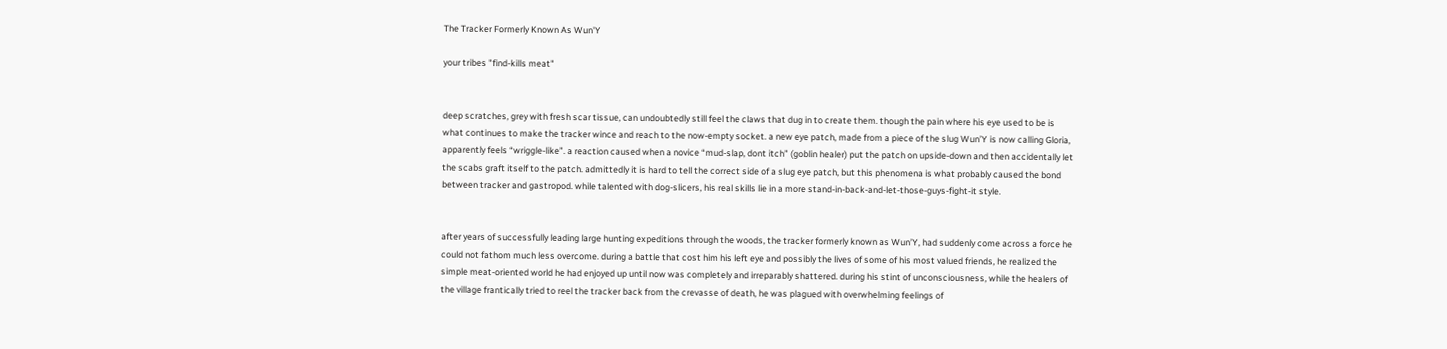The Tracker Formerly Known As Wun'Y

your tribes "find-kills meat"


deep scratches, grey with fresh scar tissue, can undoubtedly still feel the claws that dug in to create them. though the pain where his eye used to be is what continues to make the tracker wince and reach to the now-empty socket. a new eye patch, made from a piece of the slug Wun’Y is now calling Gloria, apparently feels “wriggle-like”. a reaction caused when a novice “mud-slap, dont itch” (goblin healer) put the patch on upside-down and then accidentally let the scabs graft itself to the patch. admittedly it is hard to tell the correct side of a slug eye patch, but this phenomena is what probably caused the bond between tracker and gastropod. while talented with dog-slicers, his real skills lie in a more stand-in-back-and-let-those-guys-fight-it style.


after years of successfully leading large hunting expeditions through the woods, the tracker formerly known as Wun’Y, had suddenly come across a force he could not fathom much less overcome. during a battle that cost him his left eye and possibly the lives of some of his most valued friends, he realized the simple meat-oriented world he had enjoyed up until now was completely and irreparably shattered. during his stint of unconsciousness, while the healers of the village frantically tried to reel the tracker back from the crevasse of death, he was plagued with overwhelming feelings of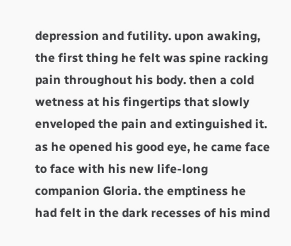depression and futility. upon awaking, the first thing he felt was spine racking pain throughout his body. then a cold wetness at his fingertips that slowly enveloped the pain and extinguished it. as he opened his good eye, he came face to face with his new life-long companion Gloria. the emptiness he had felt in the dark recesses of his mind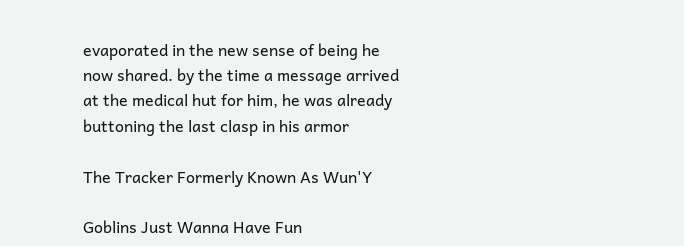evaporated in the new sense of being he now shared. by the time a message arrived at the medical hut for him, he was already buttoning the last clasp in his armor

The Tracker Formerly Known As Wun'Y

Goblins Just Wanna Have Fun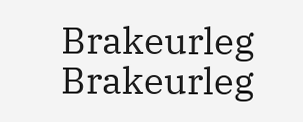Brakeurleg Brakeurleg